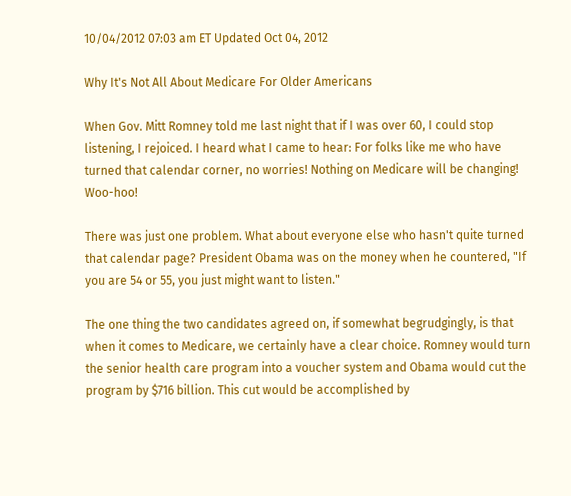10/04/2012 07:03 am ET Updated Oct 04, 2012

Why It's Not All About Medicare For Older Americans

When Gov. Mitt Romney told me last night that if I was over 60, I could stop listening, I rejoiced. I heard what I came to hear: For folks like me who have turned that calendar corner, no worries! Nothing on Medicare will be changing! Woo-hoo!

There was just one problem. What about everyone else who hasn't quite turned that calendar page? President Obama was on the money when he countered, "If you are 54 or 55, you just might want to listen."

The one thing the two candidates agreed on, if somewhat begrudgingly, is that when it comes to Medicare, we certainly have a clear choice. Romney would turn the senior health care program into a voucher system and Obama would cut the program by $716 billion. This cut would be accomplished by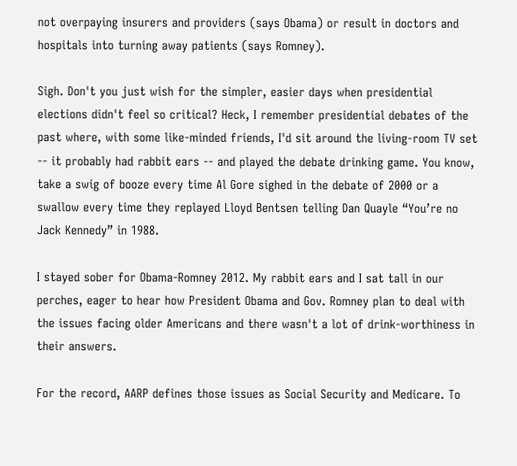not overpaying insurers and providers (says Obama) or result in doctors and hospitals into turning away patients (says Romney).

Sigh. Don't you just wish for the simpler, easier days when presidential elections didn't feel so critical? Heck, I remember presidential debates of the past where, with some like-minded friends, I'd sit around the living-room TV set -- it probably had rabbit ears -- and played the debate drinking game. You know, take a swig of booze every time Al Gore sighed in the debate of 2000 or a swallow every time they replayed Lloyd Bentsen telling Dan Quayle “You’re no Jack Kennedy” in 1988.

I stayed sober for Obama-Romney 2012. My rabbit ears and I sat tall in our perches, eager to hear how President Obama and Gov. Romney plan to deal with the issues facing older Americans and there wasn't a lot of drink-worthiness in their answers.

For the record, AARP defines those issues as Social Security and Medicare. To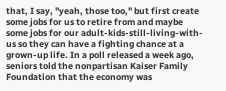that, I say, "yeah, those too," but first create some jobs for us to retire from and maybe some jobs for our adult-kids-still-living-with-us so they can have a fighting chance at a grown-up life. In a poll released a week ago, seniors told the nonpartisan Kaiser Family Foundation that the economy was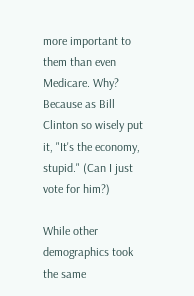more important to them than even Medicare. Why? Because as Bill Clinton so wisely put it, "It's the economy, stupid." (Can I just vote for him?)

While other demographics took the same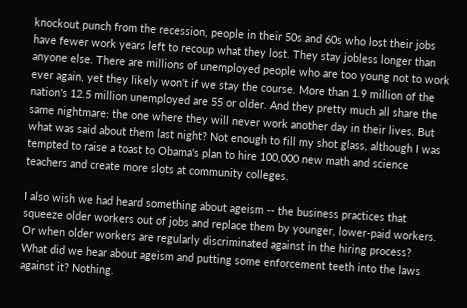knockout punch from the recession, people in their 50s and 60s who lost their jobs have fewer work years left to recoup what they lost. They stay jobless longer than anyone else. There are millions of unemployed people who are too young not to work ever again, yet they likely won't if we stay the course. More than 1.9 million of the nation's 12.5 million unemployed are 55 or older. And they pretty much all share the same nightmare: the one where they will never work another day in their lives. But what was said about them last night? Not enough to fill my shot glass, although I was tempted to raise a toast to Obama's plan to hire 100,000 new math and science teachers and create more slots at community colleges.

I also wish we had heard something about ageism -- the business practices that squeeze older workers out of jobs and replace them by younger, lower-paid workers. Or when older workers are regularly discriminated against in the hiring process? What did we hear about ageism and putting some enforcement teeth into the laws against it? Nothing.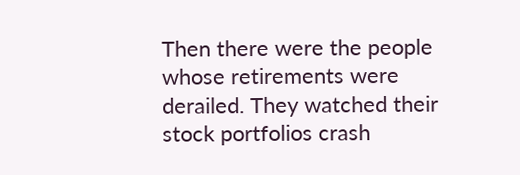Then there were the people whose retirements were derailed. They watched their stock portfolios crash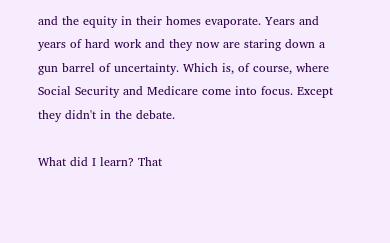and the equity in their homes evaporate. Years and years of hard work and they now are staring down a gun barrel of uncertainty. Which is, of course, where Social Security and Medicare come into focus. Except they didn't in the debate.

What did I learn? That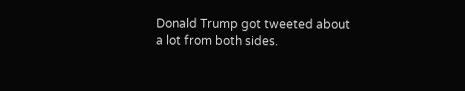Donald Trump got tweeted about a lot from both sides.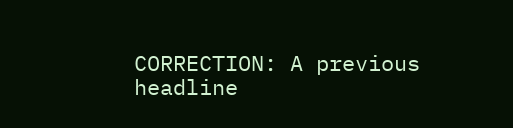CORRECTION: A previous headline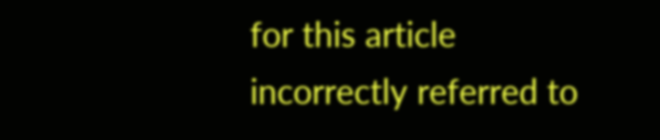for this article incorrectly referred to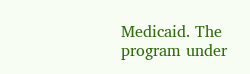Medicaid. The program under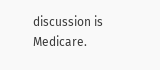discussion is Medicare.